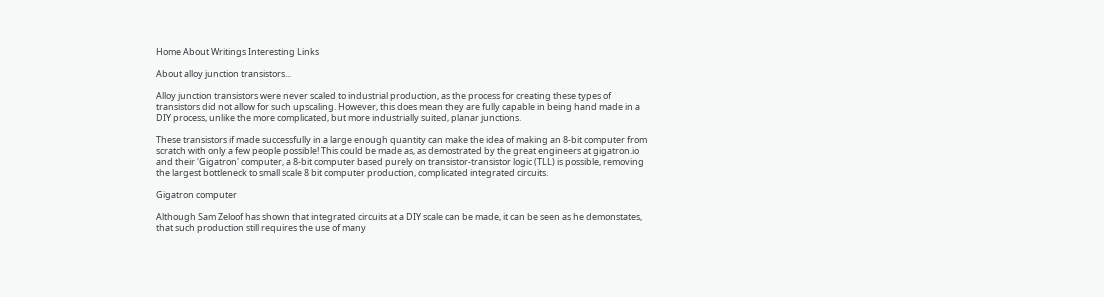Home About Writings Interesting Links

About alloy junction transistors...

Alloy junction transistors were never scaled to industrial production, as the process for creating these types of transistors did not allow for such upscaling. However, this does mean they are fully capable in being hand made in a DIY process, unlike the more complicated, but more industrially suited, planar junctions.

These transistors if made successfully in a large enough quantity can make the idea of making an 8-bit computer from scratch with only a few people possible! This could be made as, as demostrated by the great engineers at gigatron.io and their 'Gigatron' computer, a 8-bit computer based purely on transistor-transistor logic (TLL) is possible, removing the largest bottleneck to small scale 8 bit computer production, complicated integrated circuits.

Gigatron computer

Although Sam Zeloof has shown that integrated circuits at a DIY scale can be made, it can be seen as he demonstates, that such production still requires the use of many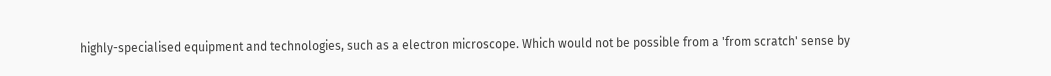highly-specialised equipment and technologies, such as a electron microscope. Which would not be possible from a 'from scratch' sense by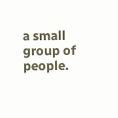a small group of people.